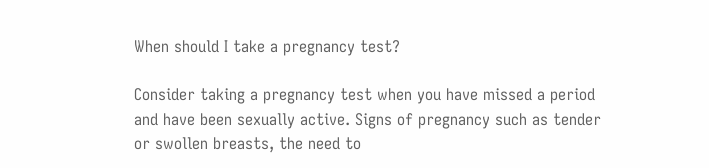When should I take a pregnancy test?

Consider taking a pregnancy test when you have missed a period and have been sexually active. Signs of pregnancy such as tender or swollen breasts, the need to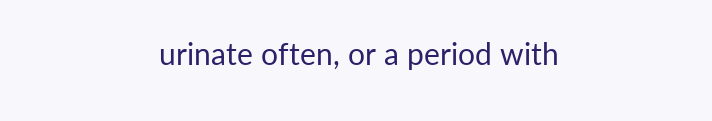urinate often, or a period with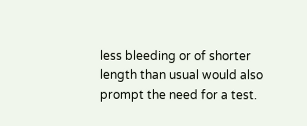less bleeding or of shorter length than usual would also prompt the need for a test.